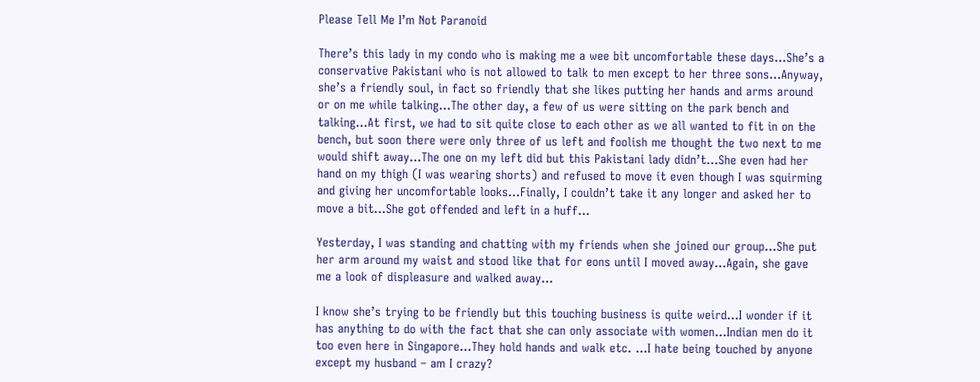Please Tell Me I’m Not Paranoid

There’s this lady in my condo who is making me a wee bit uncomfortable these days…She’s a conservative Pakistani who is not allowed to talk to men except to her three sons…Anyway, she’s a friendly soul, in fact so friendly that she likes putting her hands and arms around or on me while talking…The other day, a few of us were sitting on the park bench and talking…At first, we had to sit quite close to each other as we all wanted to fit in on the bench, but soon there were only three of us left and foolish me thought the two next to me would shift away…The one on my left did but this Pakistani lady didn’t…She even had her hand on my thigh (I was wearing shorts) and refused to move it even though I was squirming and giving her uncomfortable looks…Finally, I couldn’t take it any longer and asked her to move a bit…She got offended and left in a huff…

Yesterday, I was standing and chatting with my friends when she joined our group…She put her arm around my waist and stood like that for eons until I moved away…Again, she gave me a look of displeasure and walked away…

I know she’s trying to be friendly but this touching business is quite weird…I wonder if it has anything to do with the fact that she can only associate with women…Indian men do it too even here in Singapore…They hold hands and walk etc. …I hate being touched by anyone except my husband – am I crazy?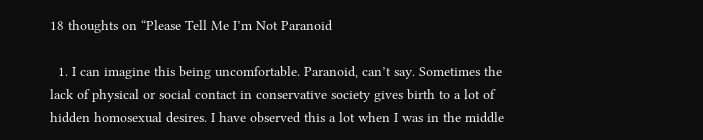18 thoughts on “Please Tell Me I’m Not Paranoid

  1. I can imagine this being uncomfortable. Paranoid, can’t say. Sometimes the lack of physical or social contact in conservative society gives birth to a lot of hidden homosexual desires. I have observed this a lot when I was in the middle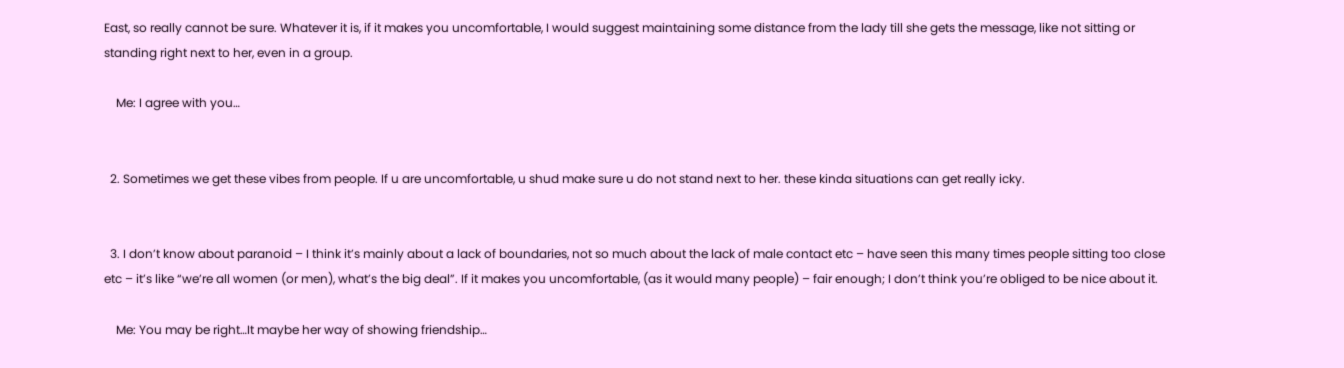East, so really cannot be sure. Whatever it is, if it makes you uncomfortable, I would suggest maintaining some distance from the lady till she gets the message, like not sitting or standing right next to her, even in a group.

    Me: I agree with you…


  2. Sometimes we get these vibes from people. If u are uncomfortable, u shud make sure u do not stand next to her. these kinda situations can get really icky.


  3. I don’t know about paranoid – I think it’s mainly about a lack of boundaries, not so much about the lack of male contact etc – have seen this many times people sitting too close etc – it’s like “we’re all women (or men), what’s the big deal”. If it makes you uncomfortable, (as it would many people) – fair enough; I don’t think you’re obliged to be nice about it.

    Me: You may be right…It maybe her way of showing friendship…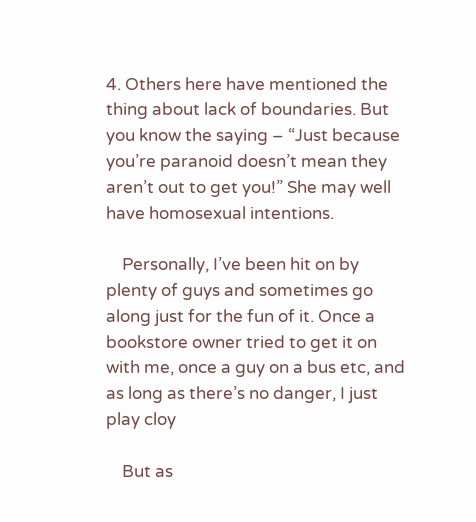4. Others here have mentioned the thing about lack of boundaries. But you know the saying – “Just because you’re paranoid doesn’t mean they aren’t out to get you!” She may well have homosexual intentions.

    Personally, I’ve been hit on by plenty of guys and sometimes go along just for the fun of it. Once a bookstore owner tried to get it on with me, once a guy on a bus etc, and as long as there’s no danger, I just play cloy

    But as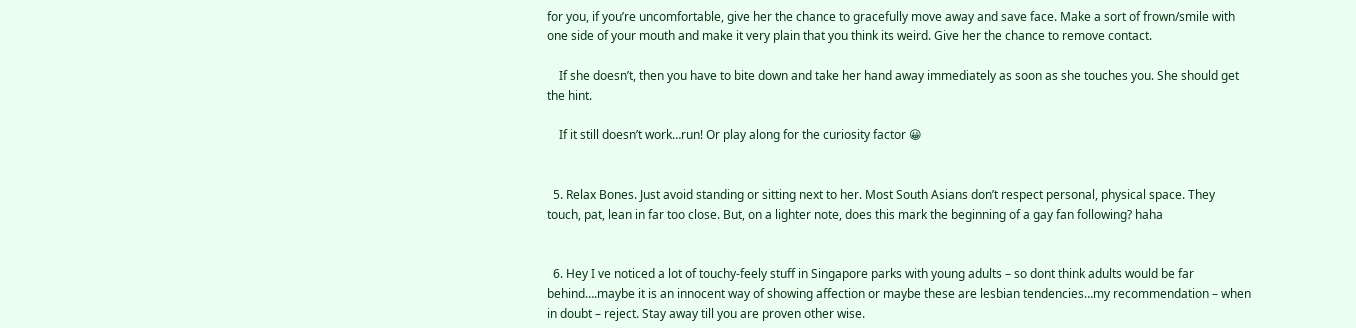for you, if you’re uncomfortable, give her the chance to gracefully move away and save face. Make a sort of frown/smile with one side of your mouth and make it very plain that you think its weird. Give her the chance to remove contact.

    If she doesn’t, then you have to bite down and take her hand away immediately as soon as she touches you. She should get the hint.

    If it still doesn’t work…run! Or play along for the curiosity factor 😀


  5. Relax Bones. Just avoid standing or sitting next to her. Most South Asians don’t respect personal, physical space. They touch, pat, lean in far too close. But, on a lighter note, does this mark the beginning of a gay fan following? haha


  6. Hey I ve noticed a lot of touchy-feely stuff in Singapore parks with young adults – so dont think adults would be far behind….maybe it is an innocent way of showing affection or maybe these are lesbian tendencies…my recommendation – when in doubt – reject. Stay away till you are proven other wise.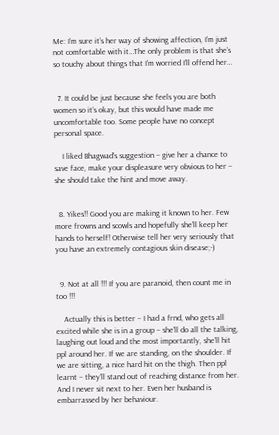Me: I’m sure it’s her way of showing affection, I’m just not comfortable with it…The only problem is that she’s so touchy about things that I’m worried I’ll offend her…


  7. It could be just because she feels you are both women so it’s okay, but this would have made me uncomfortable too. Some people have no concept personal space.

    I liked Bhagwad’s suggestion – give her a chance to save face, make your displeasure very obvious to her – she should take the hint and move away.


  8. Yikes!! Good you are making it known to her. Few more frowns and scowls and hopefully she’ll keep her hands to herself! Otherwise tell her very seriously that you have an extremely contagious skin disease;-)


  9. Not at all !!! If you are paranoid, then count me in too !!!

    Actually this is better – I had a frnd, who gets all excited while she is in a group – she’ll do all the talking, laughing out loud and the most importantly, she’ll hit ppl around her. If we are standing, on the shoulder. If we are sitting, a nice hard hit on the thigh. Then ppl learnt – they’ll stand out of reaching distance from her. And I never sit next to her. Even her husband is embarrassed by her behaviour.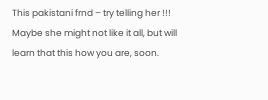This pakistani frnd – try telling her !!! Maybe she might not like it all, but will learn that this how you are, soon.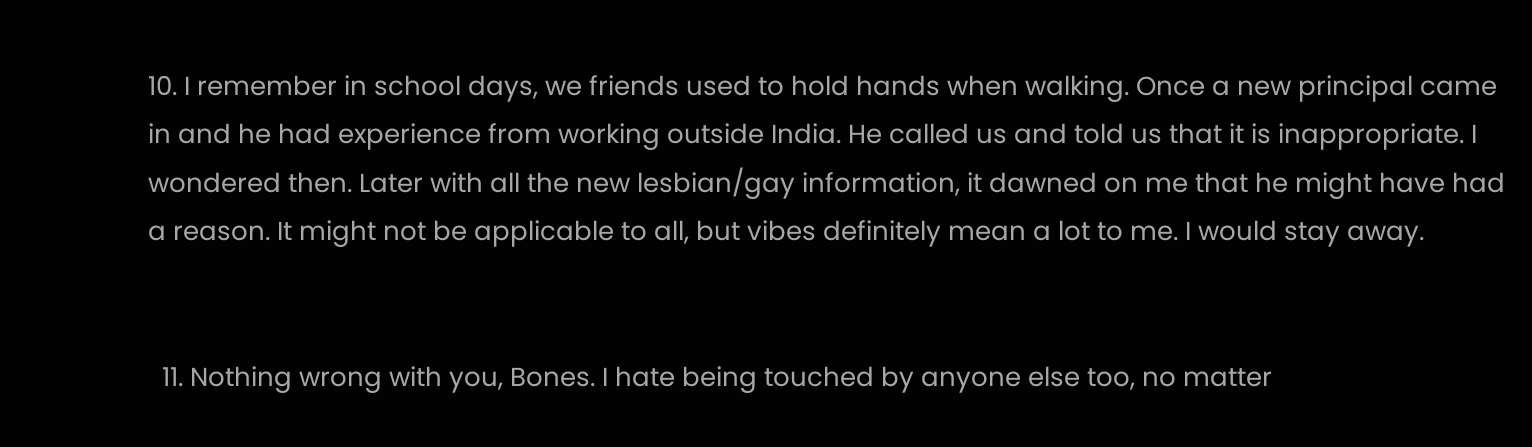10. I remember in school days, we friends used to hold hands when walking. Once a new principal came in and he had experience from working outside India. He called us and told us that it is inappropriate. I wondered then. Later with all the new lesbian/gay information, it dawned on me that he might have had a reason. It might not be applicable to all, but vibes definitely mean a lot to me. I would stay away.


  11. Nothing wrong with you, Bones. I hate being touched by anyone else too, no matter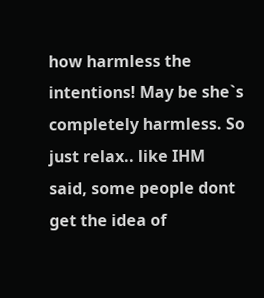how harmless the intentions! May be she`s completely harmless. So just relax.. like IHM said, some people dont get the idea of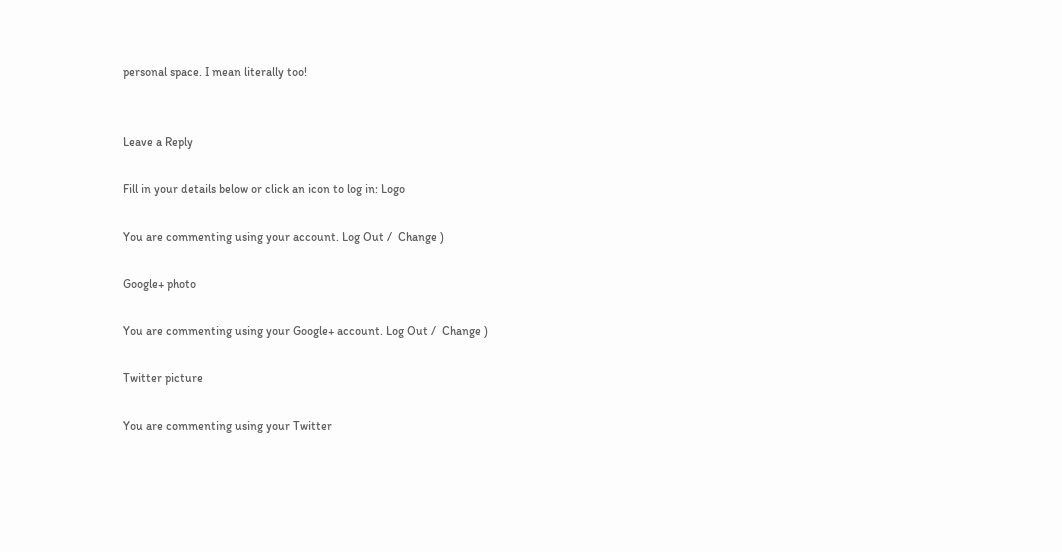personal space. I mean literally too!


Leave a Reply

Fill in your details below or click an icon to log in: Logo

You are commenting using your account. Log Out /  Change )

Google+ photo

You are commenting using your Google+ account. Log Out /  Change )

Twitter picture

You are commenting using your Twitter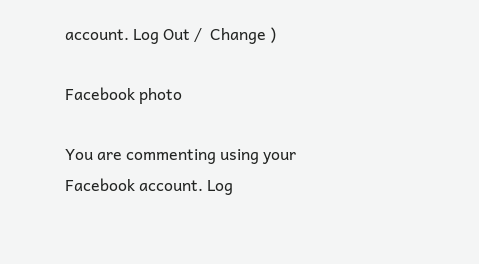account. Log Out /  Change )

Facebook photo

You are commenting using your Facebook account. Log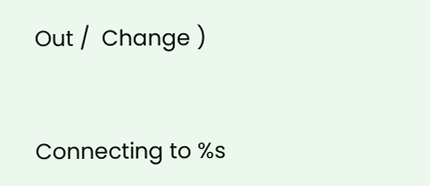Out /  Change )


Connecting to %s